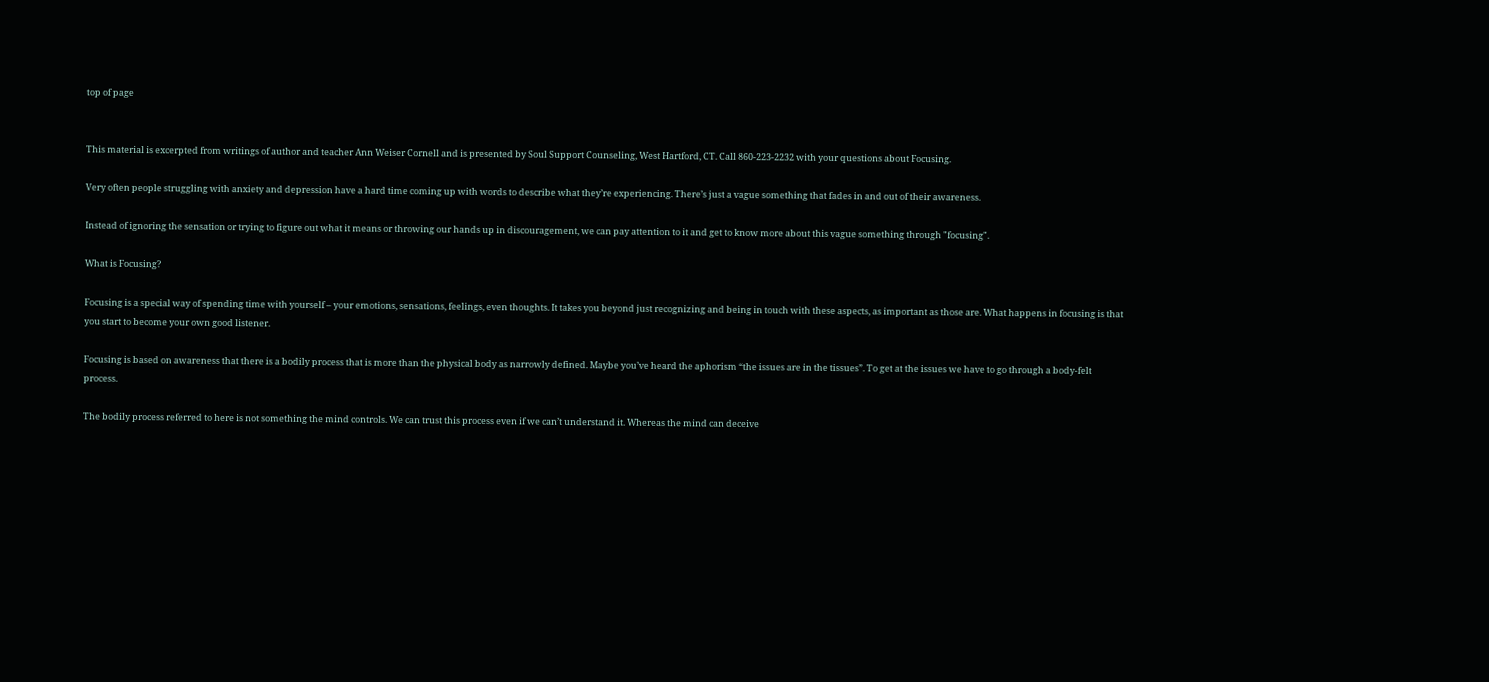top of page


This material is excerpted from writings of author and teacher Ann Weiser Cornell and is presented by Soul Support Counseling, West Hartford, CT. Call 860-223-2232 with your questions about Focusing.

Very often people struggling with anxiety and depression have a hard time coming up with words to describe what they’re experiencing. There’s just a vague something that fades in and out of their awareness.

Instead of ignoring the sensation or trying to figure out what it means or throwing our hands up in discouragement, we can pay attention to it and get to know more about this vague something through "focusing".

What is Focusing?

Focusing is a special way of spending time with yourself – your emotions, sensations, feelings, even thoughts. It takes you beyond just recognizing and being in touch with these aspects, as important as those are. What happens in focusing is that you start to become your own good listener.

Focusing is based on awareness that there is a bodily process that is more than the physical body as narrowly defined. Maybe you’ve heard the aphorism “the issues are in the tissues”. To get at the issues we have to go through a body-felt process.

The bodily process referred to here is not something the mind controls. We can trust this process even if we can’t understand it. Whereas the mind can deceive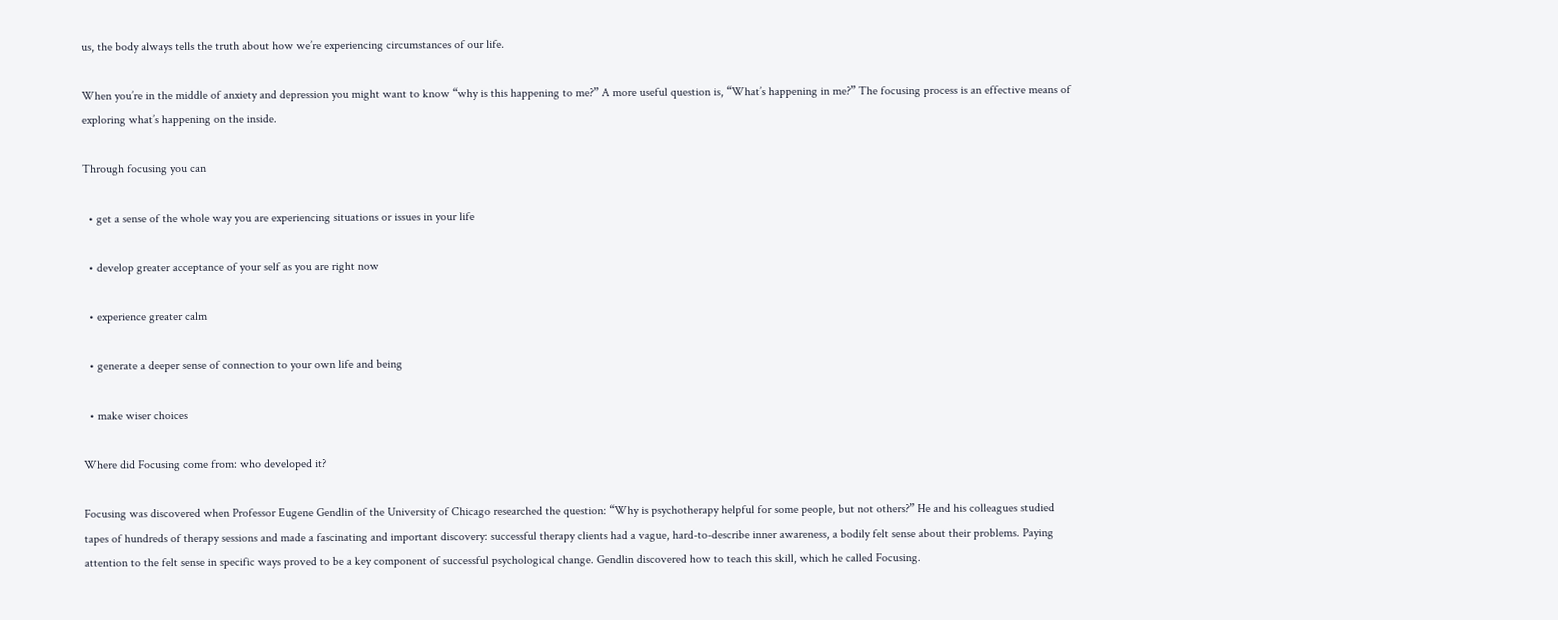us, the body always tells the truth about how we’re experiencing circumstances of our life.

When you’re in the middle of anxiety and depression you might want to know “why is this happening to me?” A more useful question is, “What’s happening in me?” The focusing process is an effective means of exploring what’s happening on the inside.

Through focusing you can

  • get a sense of the whole way you are experiencing situations or issues in your life

  • develop greater acceptance of your self as you are right now

  • experience greater calm

  • generate a deeper sense of connection to your own life and being

  • make wiser choices

Where did Focusing come from: who developed it?

Focusing was discovered when Professor Eugene Gendlin of the University of Chicago researched the question: “Why is psychotherapy helpful for some people, but not others?” He and his colleagues studied tapes of hundreds of therapy sessions and made a fascinating and important discovery: successful therapy clients had a vague, hard-to-describe inner awareness, a bodily felt sense about their problems. Paying attention to the felt sense in specific ways proved to be a key component of successful psychological change. Gendlin discovered how to teach this skill, which he called Focusing.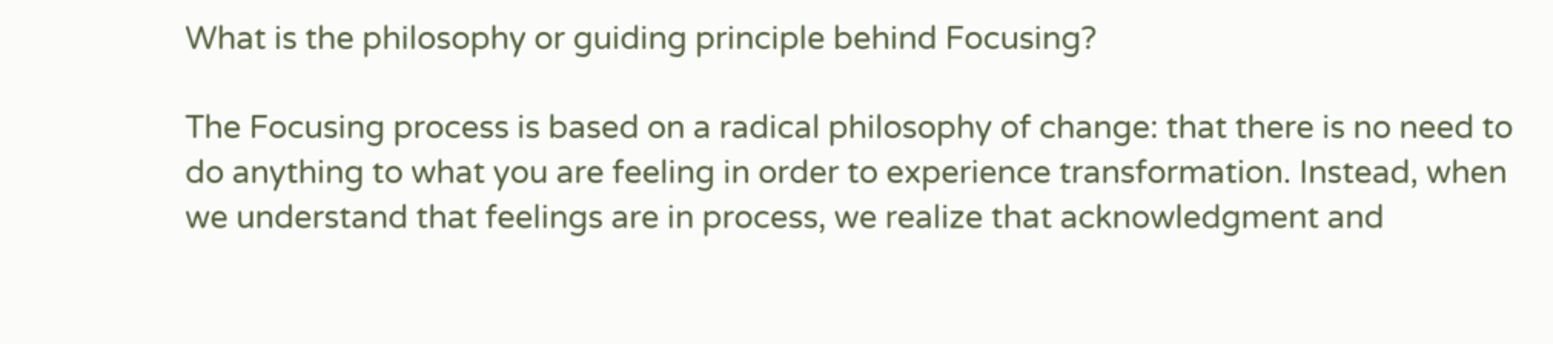What is the philosophy or guiding principle behind Focusing?

The Focusing process is based on a radical philosophy of change: that there is no need to do anything to what you are feeling in order to experience transformation. Instead, when we understand that feelings are in process, we realize that acknowledgment and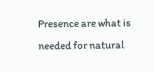Presence are what is needed for natural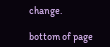change.

bottom of page